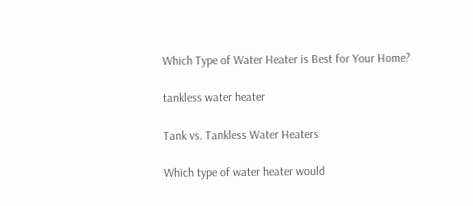Which Type of Water Heater is Best for Your Home?

tankless water heater

Tank vs. Tankless Water Heaters

Which type of water heater would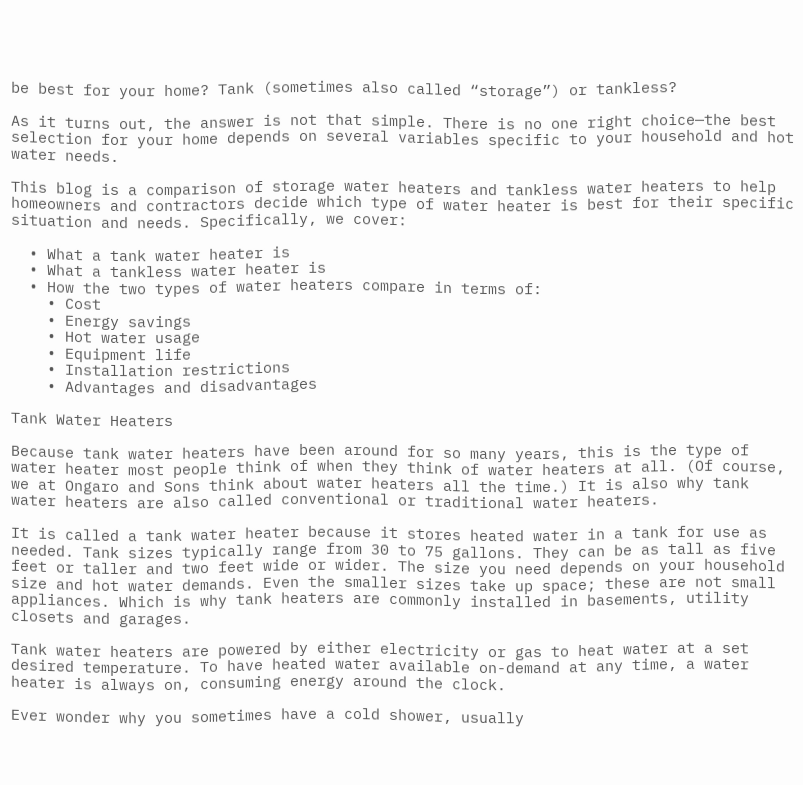be best for your home? Tank (sometimes also called “storage”) or tankless?

As it turns out, the answer is not that simple. There is no one right choice—the best selection for your home depends on several variables specific to your household and hot water needs.

This blog is a comparison of storage water heaters and tankless water heaters to help homeowners and contractors decide which type of water heater is best for their specific situation and needs. Specifically, we cover:

  • What a tank water heater is
  • What a tankless water heater is
  • How the two types of water heaters compare in terms of:
    • Cost
    • Energy savings
    • Hot water usage
    • Equipment life
    • Installation restrictions
    • Advantages and disadvantages

Tank Water Heaters

Because tank water heaters have been around for so many years, this is the type of water heater most people think of when they think of water heaters at all. (Of course, we at Ongaro and Sons think about water heaters all the time.) It is also why tank water heaters are also called conventional or traditional water heaters.

It is called a tank water heater because it stores heated water in a tank for use as needed. Tank sizes typically range from 30 to 75 gallons. They can be as tall as five feet or taller and two feet wide or wider. The size you need depends on your household size and hot water demands. Even the smaller sizes take up space; these are not small appliances. Which is why tank heaters are commonly installed in basements, utility closets and garages.

Tank water heaters are powered by either electricity or gas to heat water at a set desired temperature. To have heated water available on-demand at any time, a water heater is always on, consuming energy around the clock.

Ever wonder why you sometimes have a cold shower, usually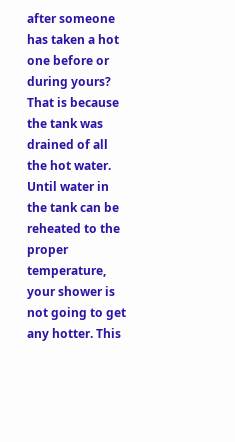after someone has taken a hot one before or during yours? That is because the tank was drained of all the hot water. Until water in the tank can be reheated to the proper temperature, your shower is not going to get any hotter. This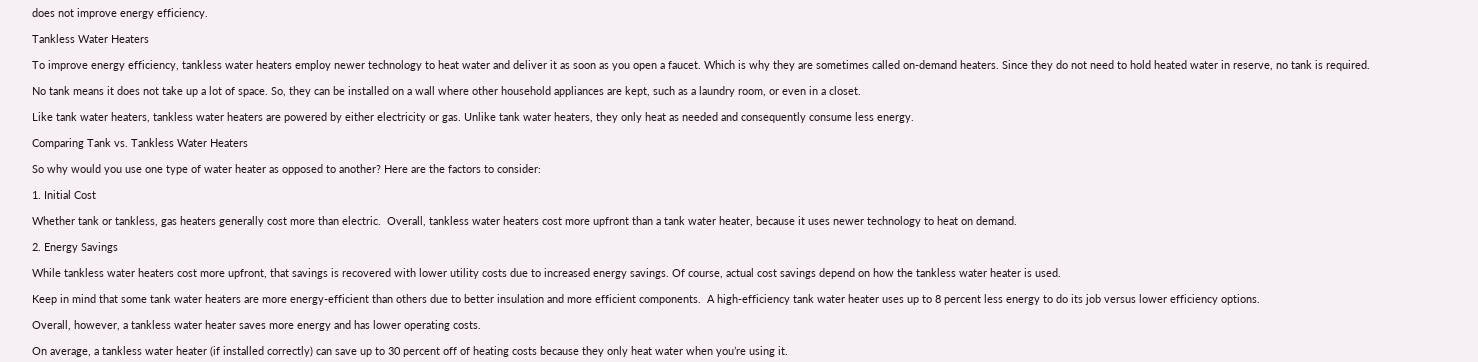does not improve energy efficiency.

Tankless Water Heaters

To improve energy efficiency, tankless water heaters employ newer technology to heat water and deliver it as soon as you open a faucet. Which is why they are sometimes called on-demand heaters. Since they do not need to hold heated water in reserve, no tank is required.

No tank means it does not take up a lot of space. So, they can be installed on a wall where other household appliances are kept, such as a laundry room, or even in a closet.

Like tank water heaters, tankless water heaters are powered by either electricity or gas. Unlike tank water heaters, they only heat as needed and consequently consume less energy.

Comparing Tank vs. Tankless Water Heaters

So why would you use one type of water heater as opposed to another? Here are the factors to consider:

1. Initial Cost

Whether tank or tankless, gas heaters generally cost more than electric.  Overall, tankless water heaters cost more upfront than a tank water heater, because it uses newer technology to heat on demand.

2. Energy Savings

While tankless water heaters cost more upfront, that savings is recovered with lower utility costs due to increased energy savings. Of course, actual cost savings depend on how the tankless water heater is used.

Keep in mind that some tank water heaters are more energy-efficient than others due to better insulation and more efficient components.  A high-efficiency tank water heater uses up to 8 percent less energy to do its job versus lower efficiency options.

Overall, however, a tankless water heater saves more energy and has lower operating costs.

On average, a tankless water heater (if installed correctly) can save up to 30 percent off of heating costs because they only heat water when you’re using it.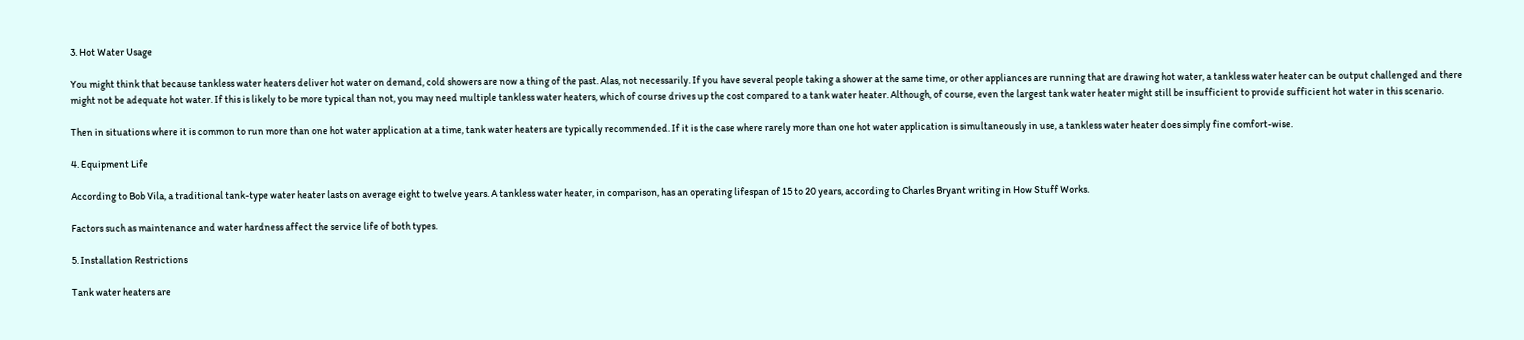3. Hot Water Usage

You might think that because tankless water heaters deliver hot water on demand, cold showers are now a thing of the past. Alas, not necessarily. If you have several people taking a shower at the same time, or other appliances are running that are drawing hot water, a tankless water heater can be output challenged and there might not be adequate hot water. If this is likely to be more typical than not, you may need multiple tankless water heaters, which of course drives up the cost compared to a tank water heater. Although, of course, even the largest tank water heater might still be insufficient to provide sufficient hot water in this scenario.

Then in situations where it is common to run more than one hot water application at a time, tank water heaters are typically recommended. If it is the case where rarely more than one hot water application is simultaneously in use, a tankless water heater does simply fine comfort-wise.

4. Equipment Life

According to Bob Vila, a traditional tank-type water heater lasts on average eight to twelve years. A tankless water heater, in comparison, has an operating lifespan of 15 to 20 years, according to Charles Bryant writing in How Stuff Works.

Factors such as maintenance and water hardness affect the service life of both types.

5. Installation Restrictions

Tank water heaters are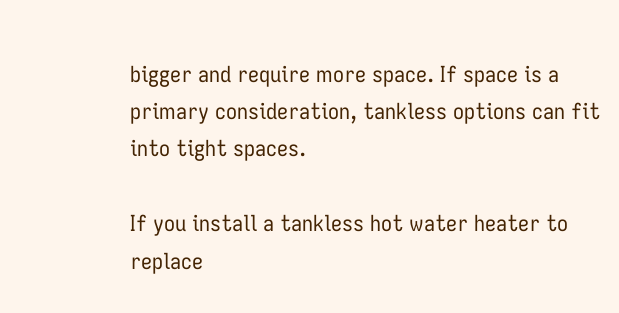bigger and require more space. If space is a primary consideration, tankless options can fit into tight spaces.

If you install a tankless hot water heater to replace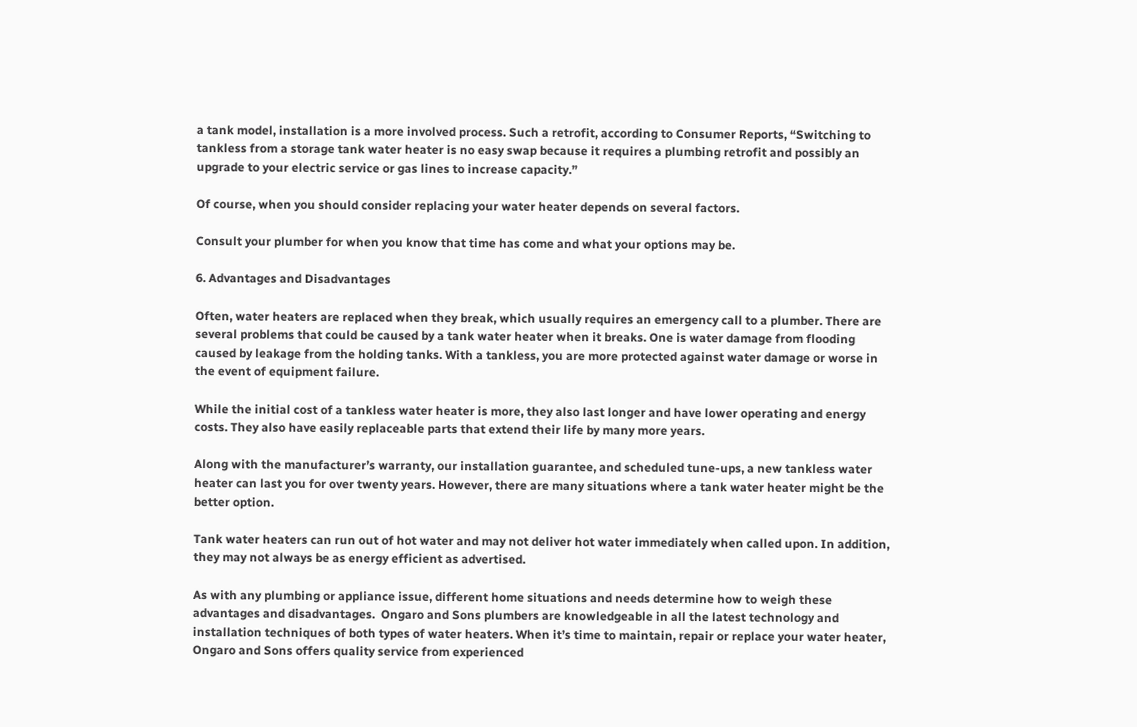a tank model, installation is a more involved process. Such a retrofit, according to Consumer Reports, “Switching to tankless from a storage tank water heater is no easy swap because it requires a plumbing retrofit and possibly an upgrade to your electric service or gas lines to increase capacity.”

Of course, when you should consider replacing your water heater depends on several factors.

Consult your plumber for when you know that time has come and what your options may be.

6. Advantages and Disadvantages

Often, water heaters are replaced when they break, which usually requires an emergency call to a plumber. There are several problems that could be caused by a tank water heater when it breaks. One is water damage from flooding caused by leakage from the holding tanks. With a tankless, you are more protected against water damage or worse in the event of equipment failure.

While the initial cost of a tankless water heater is more, they also last longer and have lower operating and energy costs. They also have easily replaceable parts that extend their life by many more years.

Along with the manufacturer’s warranty, our installation guarantee, and scheduled tune-ups, a new tankless water heater can last you for over twenty years. However, there are many situations where a tank water heater might be the better option.

Tank water heaters can run out of hot water and may not deliver hot water immediately when called upon. In addition, they may not always be as energy efficient as advertised.

As with any plumbing or appliance issue, different home situations and needs determine how to weigh these advantages and disadvantages.  Ongaro and Sons plumbers are knowledgeable in all the latest technology and installation techniques of both types of water heaters. When it’s time to maintain, repair or replace your water heater, Ongaro and Sons offers quality service from experienced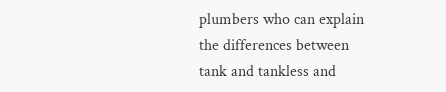plumbers who can explain the differences between tank and tankless and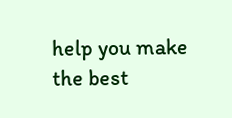help you make the best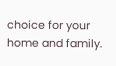choice for your home and family.